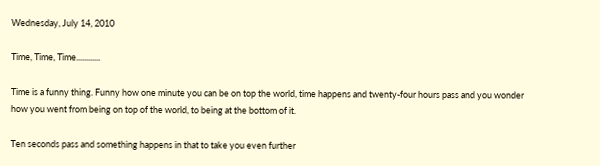Wednesday, July 14, 2010

Time, Time, Time............

Time is a funny thing. Funny how one minute you can be on top the world, time happens and twenty-four hours pass and you wonder how you went from being on top of the world, to being at the bottom of it.

Ten seconds pass and something happens in that to take you even further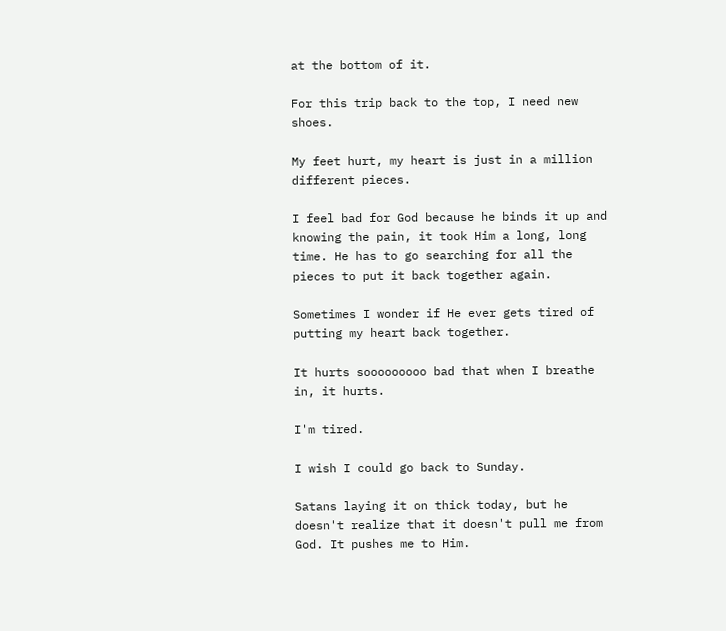at the bottom of it.

For this trip back to the top, I need new shoes.

My feet hurt, my heart is just in a million different pieces.

I feel bad for God because he binds it up and knowing the pain, it took Him a long, long time. He has to go searching for all the pieces to put it back together again.

Sometimes I wonder if He ever gets tired of putting my heart back together.

It hurts sooooooooo bad that when I breathe in, it hurts.

I'm tired.

I wish I could go back to Sunday.

Satans laying it on thick today, but he doesn't realize that it doesn't pull me from God. It pushes me to Him.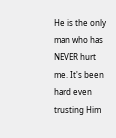He is the only man who has NEVER hurt me. It's been hard even trusting Him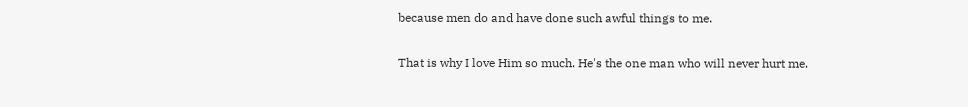because men do and have done such awful things to me.

That is why I love Him so much. He's the one man who will never hurt me.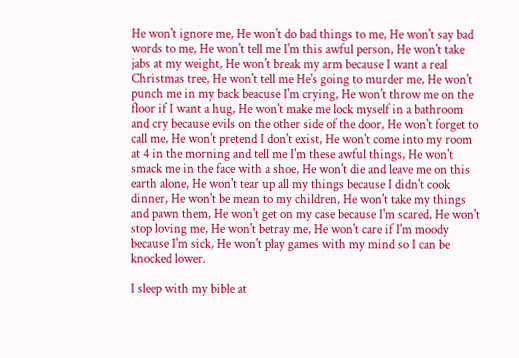He won't ignore me, He won't do bad things to me, He won't say bad words to me, He won't tell me I'm this awful person, He won't take jabs at my weight, He won't break my arm because I want a real Christmas tree, He won't tell me He's going to murder me, He won't punch me in my back beacuse I'm crying, He won't throw me on the floor if I want a hug, He won't make me lock myself in a bathroom and cry because evils on the other side of the door, He won't forget to call me, He won't pretend I don't exist, He won't come into my room at 4 in the morning and tell me I'm these awful things, He won't smack me in the face with a shoe, He won't die and leave me on this earth alone, He won't tear up all my things because I didn't cook dinner, He won't be mean to my children, He won't take my things and pawn them, He won't get on my case because I'm scared, He won't stop loving me, He won't betray me, He won't care if I'm moody because I'm sick, He won't play games with my mind so I can be knocked lower.

I sleep with my bible at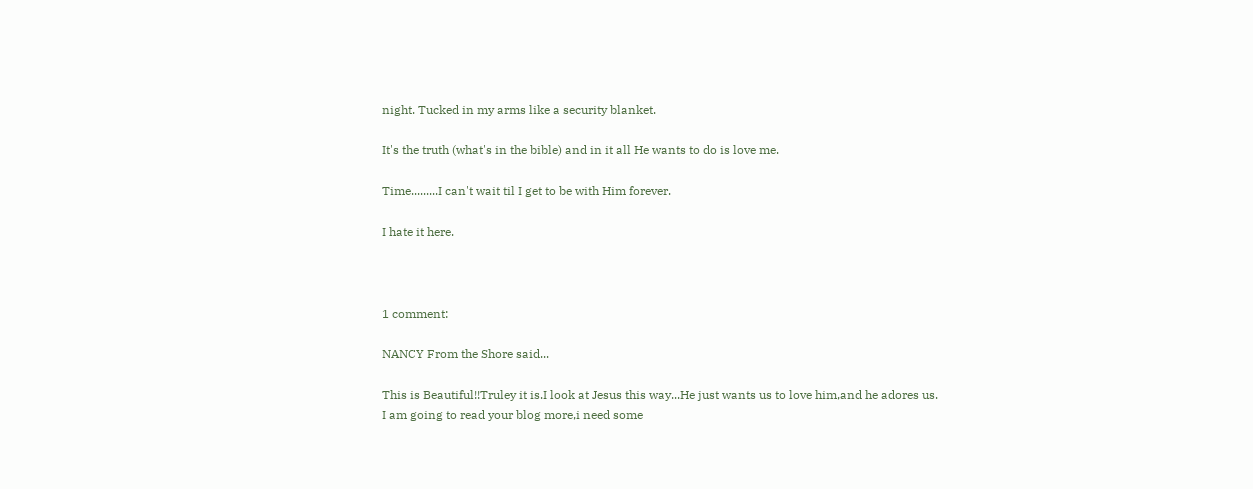night. Tucked in my arms like a security blanket.

It's the truth (what's in the bible) and in it all He wants to do is love me.

Time.........I can't wait til I get to be with Him forever.

I hate it here.



1 comment:

NANCY From the Shore said...

This is Beautiful!!Truley it is.I look at Jesus this way...He just wants us to love him,and he adores us.
I am going to read your blog more,i need some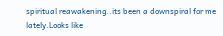spiritual reawakening..its been a downspiral for me lately.Looks like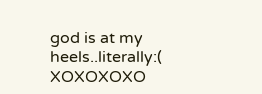god is at my heels..literally:( XOXOXOXO